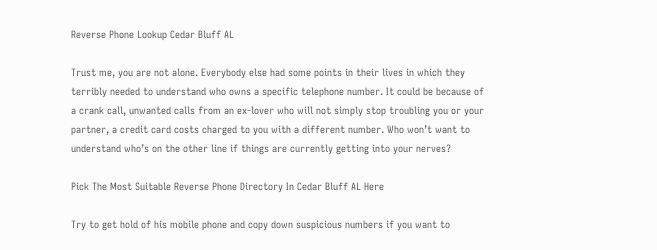Reverse Phone Lookup Cedar Bluff AL

Trust me, you are not alone. Everybody else had some points in their lives in which they terribly needed to understand who owns a specific telephone number. It could be because of a crank call, unwanted calls from an ex-lover who will not simply stop troubling you or your partner, a credit card costs charged to you with a different number. Who won’t want to understand who’s on the other line if things are currently getting into your nerves?

Pick The Most Suitable Reverse Phone Directory In Cedar Bluff AL Here

Try to get hold of his mobile phone and copy down suspicious numbers if you want to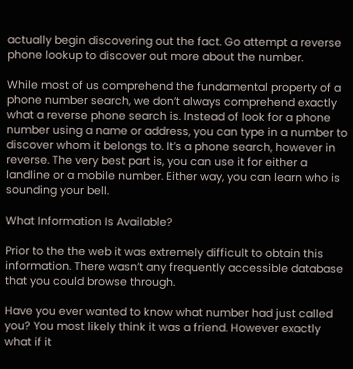actually begin discovering out the fact. Go attempt a reverse phone lookup to discover out more about the number.

While most of us comprehend the fundamental property of a phone number search, we don’t always comprehend exactly what a reverse phone search is. Instead of look for a phone number using a name or address, you can type in a number to discover whom it belongs to. It’s a phone search, however in reverse. The very best part is, you can use it for either a landline or a mobile number. Either way, you can learn who is sounding your bell.

What Information Is Available?

Prior to the the web it was extremely difficult to obtain this information. There wasn’t any frequently accessible database that you could browse through.

Have you ever wanted to know what number had just called you? You most likely think it was a friend. However exactly what if it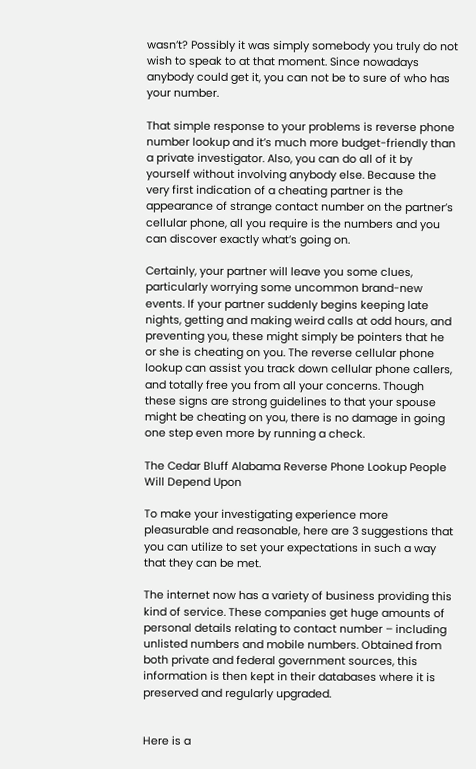wasn’t? Possibly it was simply somebody you truly do not wish to speak to at that moment. Since nowadays anybody could get it, you can not be to sure of who has your number.

That simple response to your problems is reverse phone number lookup and it’s much more budget-friendly than a private investigator. Also, you can do all of it by yourself without involving anybody else. Because the very first indication of a cheating partner is the appearance of strange contact number on the partner’s cellular phone, all you require is the numbers and you can discover exactly what’s going on.

Certainly, your partner will leave you some clues, particularly worrying some uncommon brand-new events. If your partner suddenly begins keeping late nights, getting and making weird calls at odd hours, and preventing you, these might simply be pointers that he or she is cheating on you. The reverse cellular phone lookup can assist you track down cellular phone callers, and totally free you from all your concerns. Though these signs are strong guidelines to that your spouse might be cheating on you, there is no damage in going one step even more by running a check.

The Cedar Bluff Alabama Reverse Phone Lookup People Will Depend Upon

To make your investigating experience more pleasurable and reasonable, here are 3 suggestions that you can utilize to set your expectations in such a way that they can be met.

The internet now has a variety of business providing this kind of service. These companies get huge amounts of personal details relating to contact number – including unlisted numbers and mobile numbers. Obtained from both private and federal government sources, this information is then kept in their databases where it is preserved and regularly upgraded.


Here is a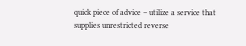quick piece of advice – utilize a service that supplies unrestricted reverse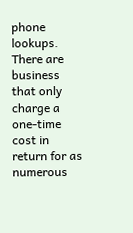phone lookups. There are business that only charge a one-time cost in return for as numerous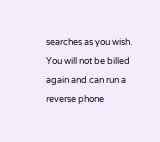searches as you wish. You will not be billed again and can run a reverse phone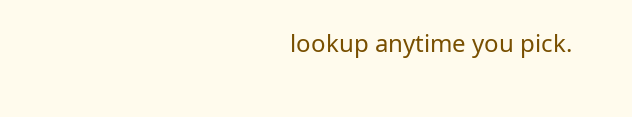lookup anytime you pick.